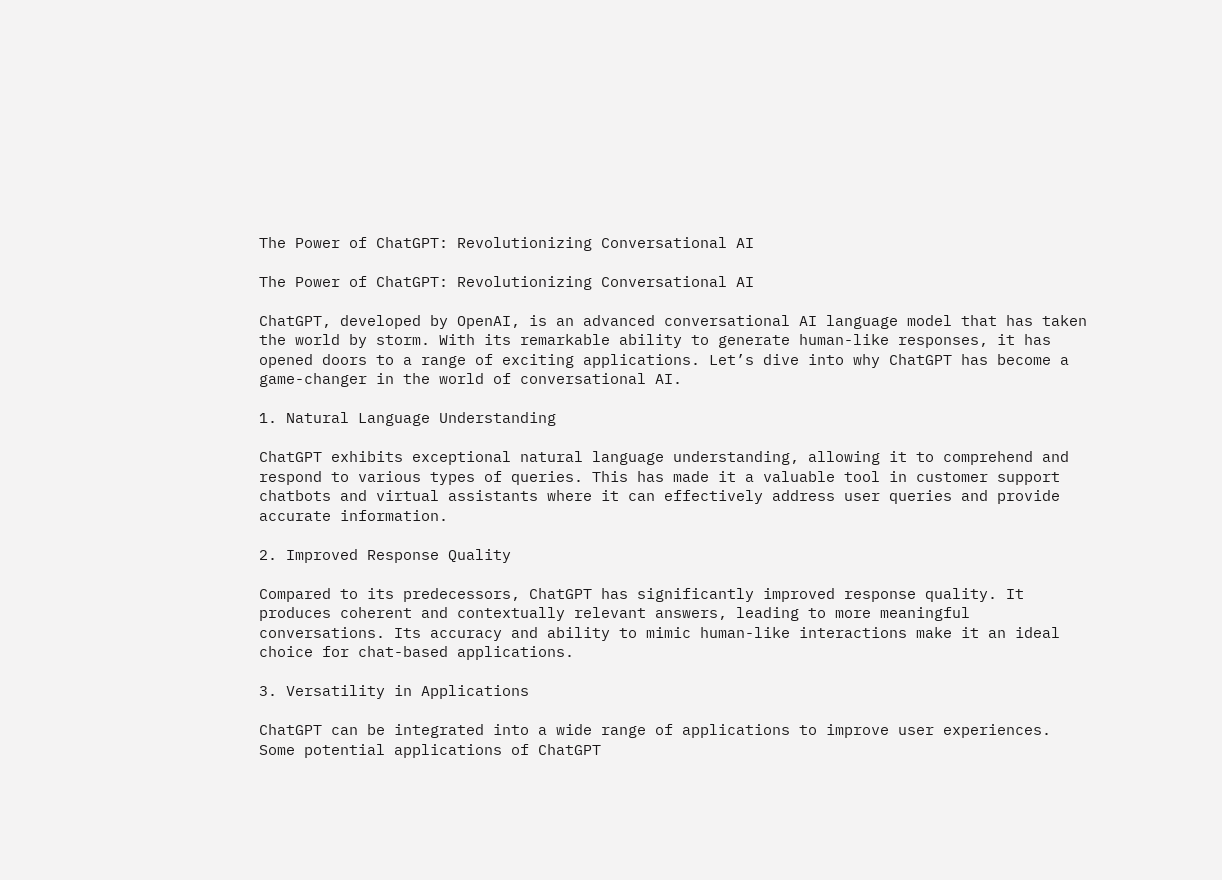The Power of ChatGPT: Revolutionizing Conversational AI

The Power of ChatGPT: Revolutionizing Conversational AI

ChatGPT, developed by OpenAI, is an advanced conversational AI language model that has taken the world by storm. With its remarkable ability to generate human-like responses, it has opened doors to a range of exciting applications. Let’s dive into why ChatGPT has become a game-changer in the world of conversational AI.

1. Natural Language Understanding

ChatGPT exhibits exceptional natural language understanding, allowing it to comprehend and respond to various types of queries. This has made it a valuable tool in customer support chatbots and virtual assistants where it can effectively address user queries and provide accurate information.

2. Improved Response Quality

Compared to its predecessors, ChatGPT has significantly improved response quality. It produces coherent and contextually relevant answers, leading to more meaningful conversations. Its accuracy and ability to mimic human-like interactions make it an ideal choice for chat-based applications.

3. Versatility in Applications

ChatGPT can be integrated into a wide range of applications to improve user experiences. Some potential applications of ChatGPT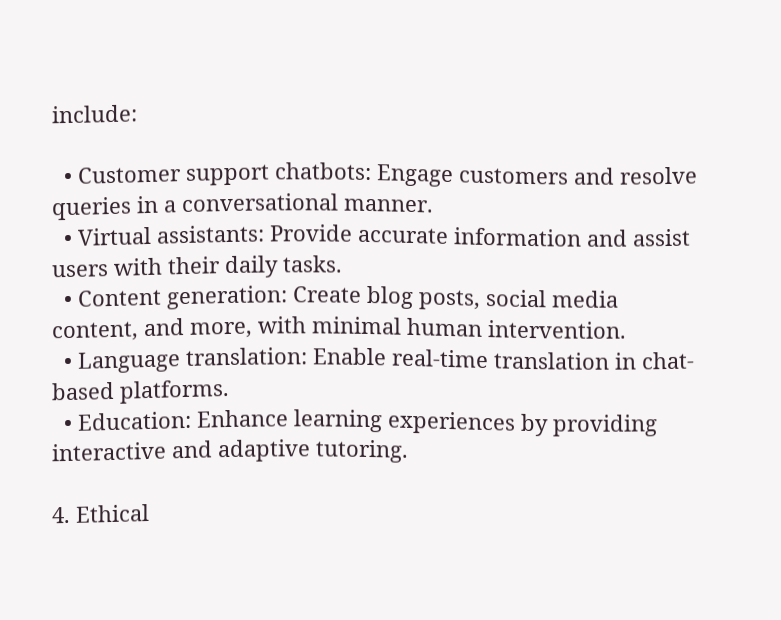include:

  • Customer support chatbots: Engage customers and resolve queries in a conversational manner.
  • Virtual assistants: Provide accurate information and assist users with their daily tasks.
  • Content generation: Create blog posts, social media content, and more, with minimal human intervention.
  • Language translation: Enable real-time translation in chat-based platforms.
  • Education: Enhance learning experiences by providing interactive and adaptive tutoring.

4. Ethical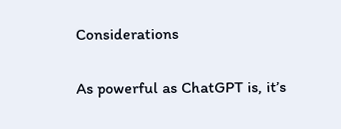Considerations

As powerful as ChatGPT is, it’s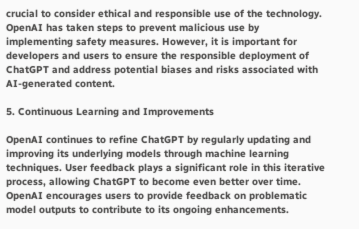crucial to consider ethical and responsible use of the technology. OpenAI has taken steps to prevent malicious use by implementing safety measures. However, it is important for developers and users to ensure the responsible deployment of ChatGPT and address potential biases and risks associated with AI-generated content.

5. Continuous Learning and Improvements

OpenAI continues to refine ChatGPT by regularly updating and improving its underlying models through machine learning techniques. User feedback plays a significant role in this iterative process, allowing ChatGPT to become even better over time. OpenAI encourages users to provide feedback on problematic model outputs to contribute to its ongoing enhancements.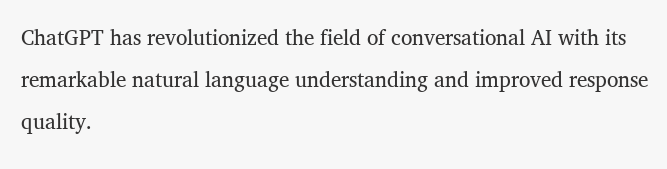ChatGPT has revolutionized the field of conversational AI with its remarkable natural language understanding and improved response quality.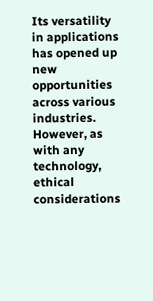Its versatility in applications has opened up new opportunities across various industries. However, as with any technology, ethical considerations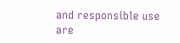and responsible use are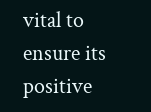vital to ensure its positive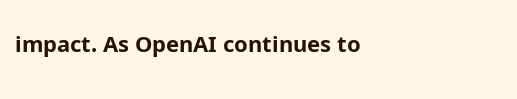impact. As OpenAI continues to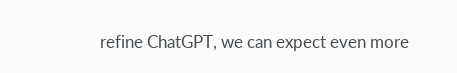refine ChatGPT, we can expect even more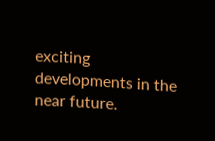exciting developments in the near future.